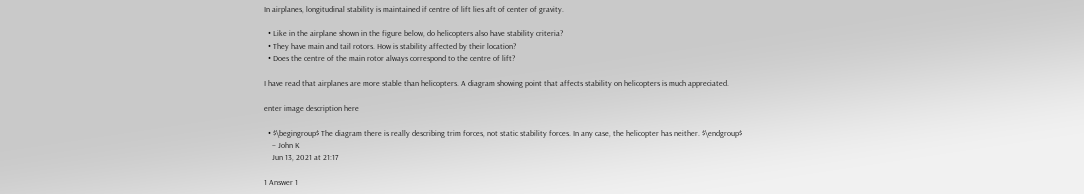In airplanes, longitudinal stability is maintained if centre of lift lies aft of center of gravity.

  • Like in the airplane shown in the figure below, do helicopters also have stability criteria?
  • They have main and tail rotors. How is stability affected by their location?
  • Does the centre of the main rotor always correspond to the centre of lift?

I have read that airplanes are more stable than helicopters. A diagram showing point that affects stability on helicopters is much appreciated.

enter image description here

  • $\begingroup$ The diagram there is really describing trim forces, not static stability forces. In any case, the helicopter has neither. $\endgroup$
    – John K
    Jun 13, 2021 at 21:17

1 Answer 1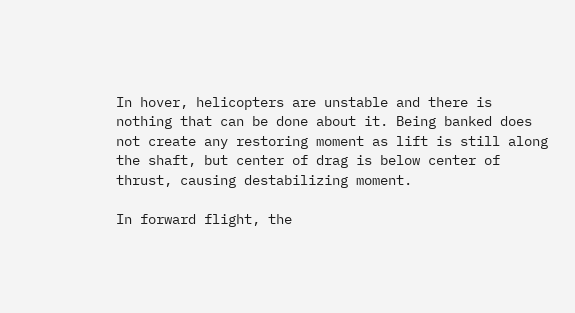In hover, helicopters are unstable and there is nothing that can be done about it. Being banked does not create any restoring moment as lift is still along the shaft, but center of drag is below center of thrust, causing destabilizing moment.

In forward flight, the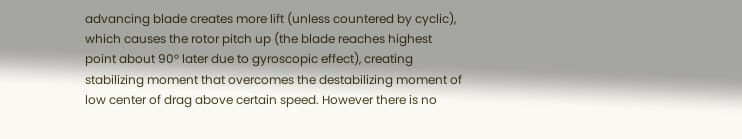advancing blade creates more lift (unless countered by cyclic), which causes the rotor pitch up (the blade reaches highest point about 90° later due to gyroscopic effect), creating stabilizing moment that overcomes the destabilizing moment of low center of drag above certain speed. However there is no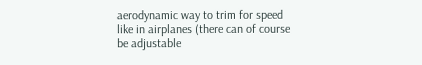aerodynamic way to trim for speed like in airplanes (there can of course be adjustable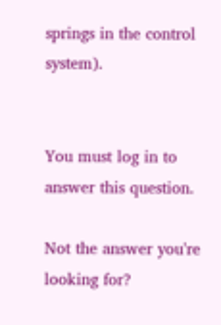springs in the control system).


You must log in to answer this question.

Not the answer you're looking for?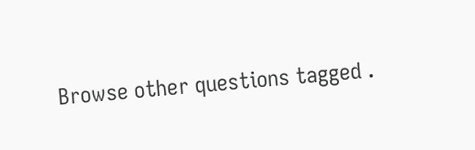Browse other questions tagged .